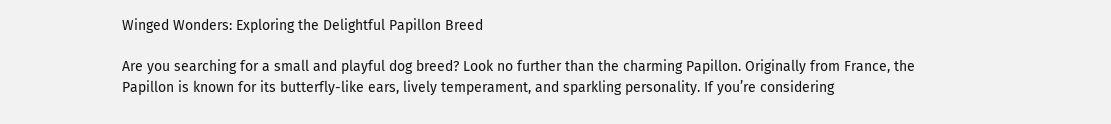Winged Wonders: Exploring the Delightful Papillon Breed

Are you searching for a small and playful dog breed? Look no further than the charming Papillon. Originally from France, the Papillon is known for its butterfly-like ears, lively temperament, and sparkling personality. If you’re considering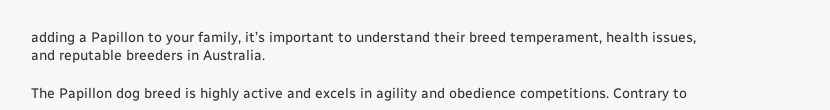adding a Papillon to your family, it’s important to understand their breed temperament, health issues, and reputable breeders in Australia.

The Papillon dog breed is highly active and excels in agility and obedience competitions. Contrary to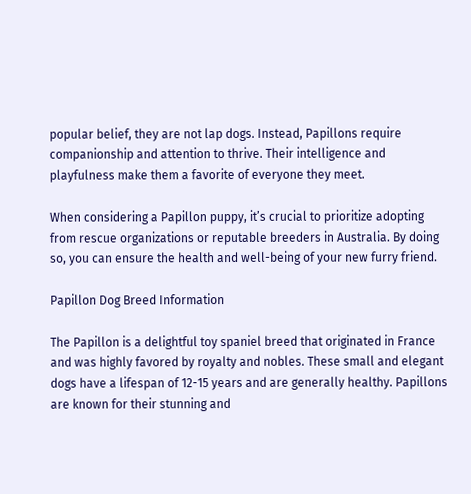popular belief, they are not lap dogs. Instead, Papillons require companionship and attention to thrive. Their intelligence and playfulness make them a favorite of everyone they meet.

When considering a Papillon puppy, it’s crucial to prioritize adopting from rescue organizations or reputable breeders in Australia. By doing so, you can ensure the health and well-being of your new furry friend.

Papillon Dog Breed Information

The Papillon is a delightful toy spaniel breed that originated in France and was highly favored by royalty and nobles. These small and elegant dogs have a lifespan of 12-15 years and are generally healthy. Papillons are known for their stunning and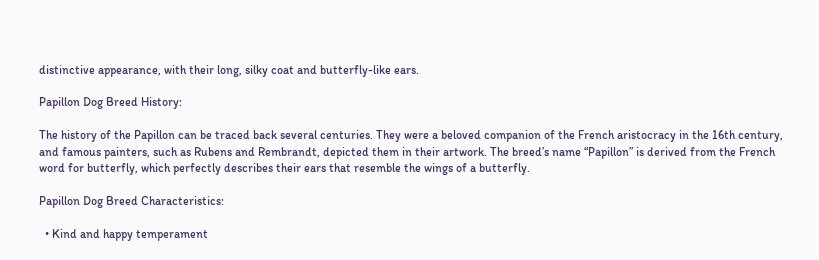distinctive appearance, with their long, silky coat and butterfly-like ears.

Papillon Dog Breed History:

The history of the Papillon can be traced back several centuries. They were a beloved companion of the French aristocracy in the 16th century, and famous painters, such as Rubens and Rembrandt, depicted them in their artwork. The breed’s name “Papillon” is derived from the French word for butterfly, which perfectly describes their ears that resemble the wings of a butterfly.

Papillon Dog Breed Characteristics:

  • Kind and happy temperament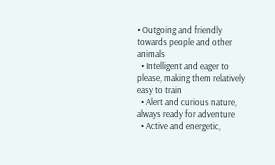• Outgoing and friendly towards people and other animals
  • Intelligent and eager to please, making them relatively easy to train
  • Alert and curious nature, always ready for adventure
  • Active and energetic,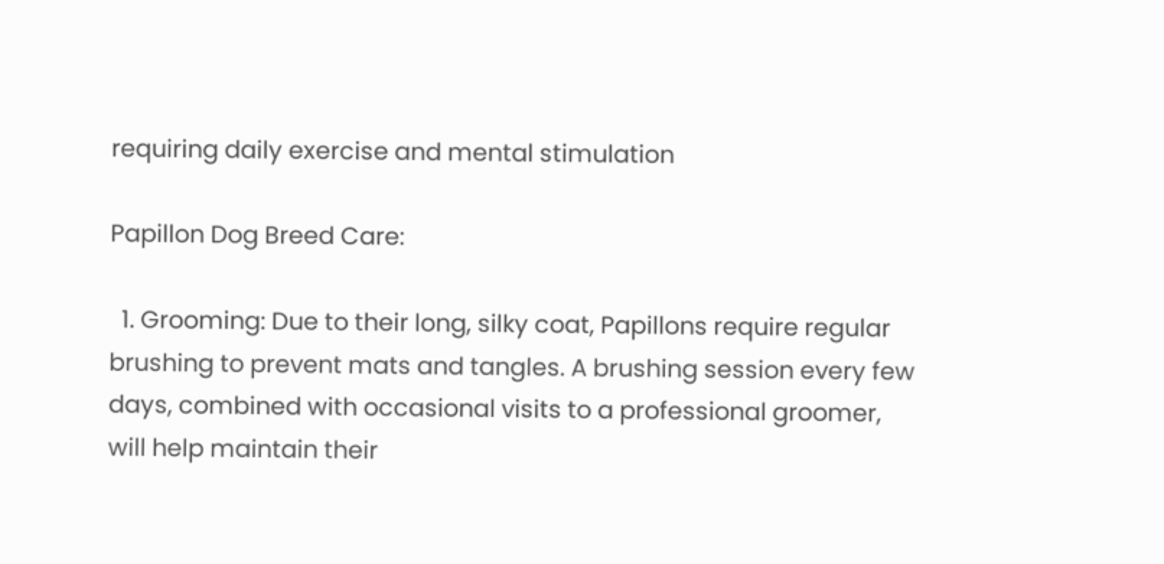requiring daily exercise and mental stimulation

Papillon Dog Breed Care:

  1. Grooming: Due to their long, silky coat, Papillons require regular brushing to prevent mats and tangles. A brushing session every few days, combined with occasional visits to a professional groomer, will help maintain their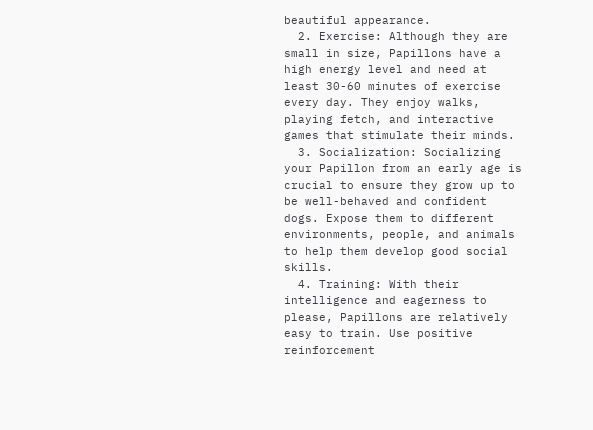beautiful appearance.
  2. Exercise: Although they are small in size, Papillons have a high energy level and need at least 30-60 minutes of exercise every day. They enjoy walks, playing fetch, and interactive games that stimulate their minds.
  3. Socialization: Socializing your Papillon from an early age is crucial to ensure they grow up to be well-behaved and confident dogs. Expose them to different environments, people, and animals to help them develop good social skills.
  4. Training: With their intelligence and eagerness to please, Papillons are relatively easy to train. Use positive reinforcement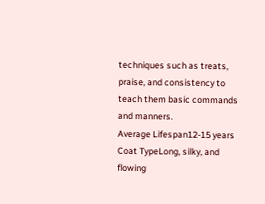techniques such as treats, praise, and consistency to teach them basic commands and manners.
Average Lifespan12-15 years
Coat TypeLong, silky, and flowing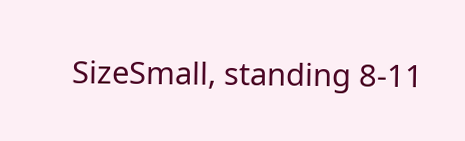SizeSmall, standing 8-11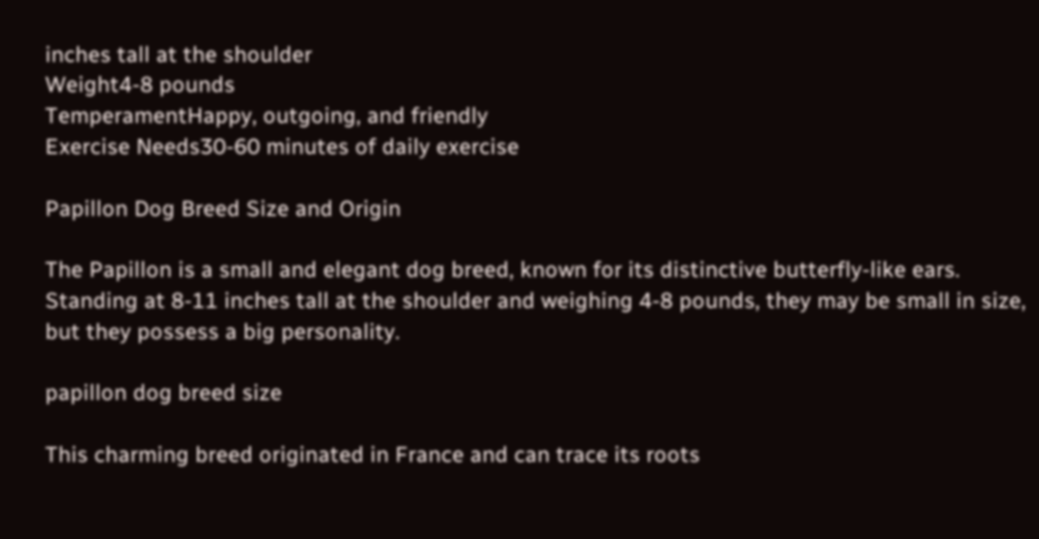inches tall at the shoulder
Weight4-8 pounds
TemperamentHappy, outgoing, and friendly
Exercise Needs30-60 minutes of daily exercise

Papillon Dog Breed Size and Origin

The Papillon is a small and elegant dog breed, known for its distinctive butterfly-like ears. Standing at 8-11 inches tall at the shoulder and weighing 4-8 pounds, they may be small in size, but they possess a big personality.

papillon dog breed size

This charming breed originated in France and can trace its roots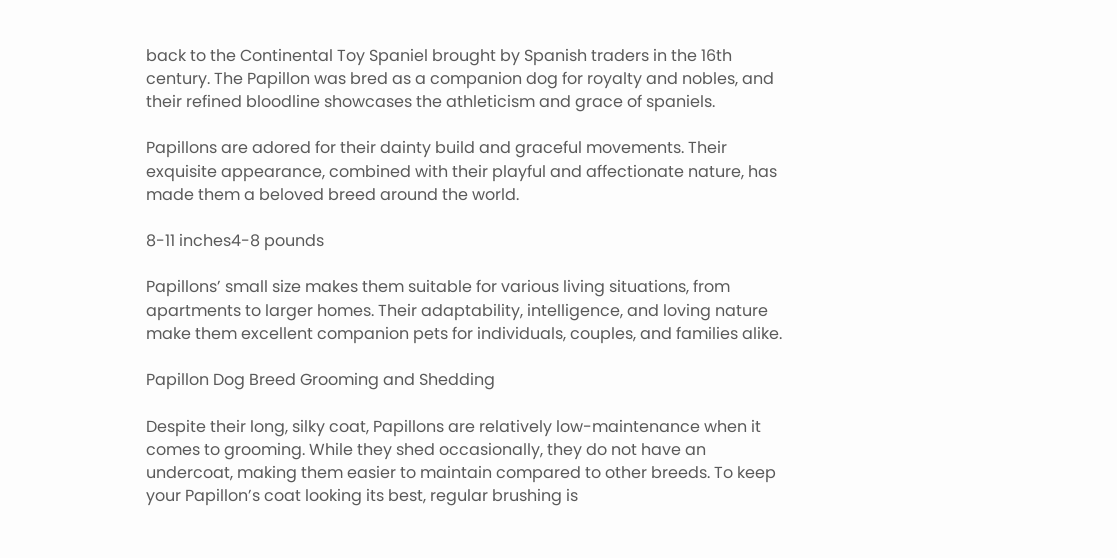back to the Continental Toy Spaniel brought by Spanish traders in the 16th century. The Papillon was bred as a companion dog for royalty and nobles, and their refined bloodline showcases the athleticism and grace of spaniels.

Papillons are adored for their dainty build and graceful movements. Their exquisite appearance, combined with their playful and affectionate nature, has made them a beloved breed around the world.

8-11 inches4-8 pounds

Papillons’ small size makes them suitable for various living situations, from apartments to larger homes. Their adaptability, intelligence, and loving nature make them excellent companion pets for individuals, couples, and families alike.

Papillon Dog Breed Grooming and Shedding

Despite their long, silky coat, Papillons are relatively low-maintenance when it comes to grooming. While they shed occasionally, they do not have an undercoat, making them easier to maintain compared to other breeds. To keep your Papillon’s coat looking its best, regular brushing is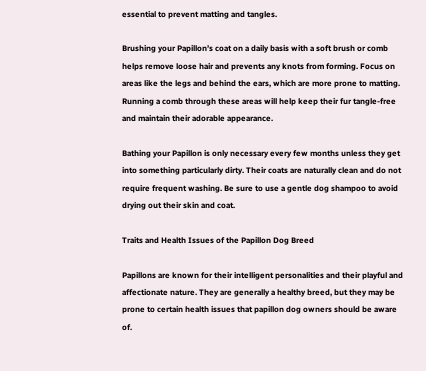essential to prevent matting and tangles.

Brushing your Papillon’s coat on a daily basis with a soft brush or comb helps remove loose hair and prevents any knots from forming. Focus on areas like the legs and behind the ears, which are more prone to matting. Running a comb through these areas will help keep their fur tangle-free and maintain their adorable appearance.

Bathing your Papillon is only necessary every few months unless they get into something particularly dirty. Their coats are naturally clean and do not require frequent washing. Be sure to use a gentle dog shampoo to avoid drying out their skin and coat.

Traits and Health Issues of the Papillon Dog Breed

Papillons are known for their intelligent personalities and their playful and affectionate nature. They are generally a healthy breed, but they may be prone to certain health issues that papillon dog owners should be aware of.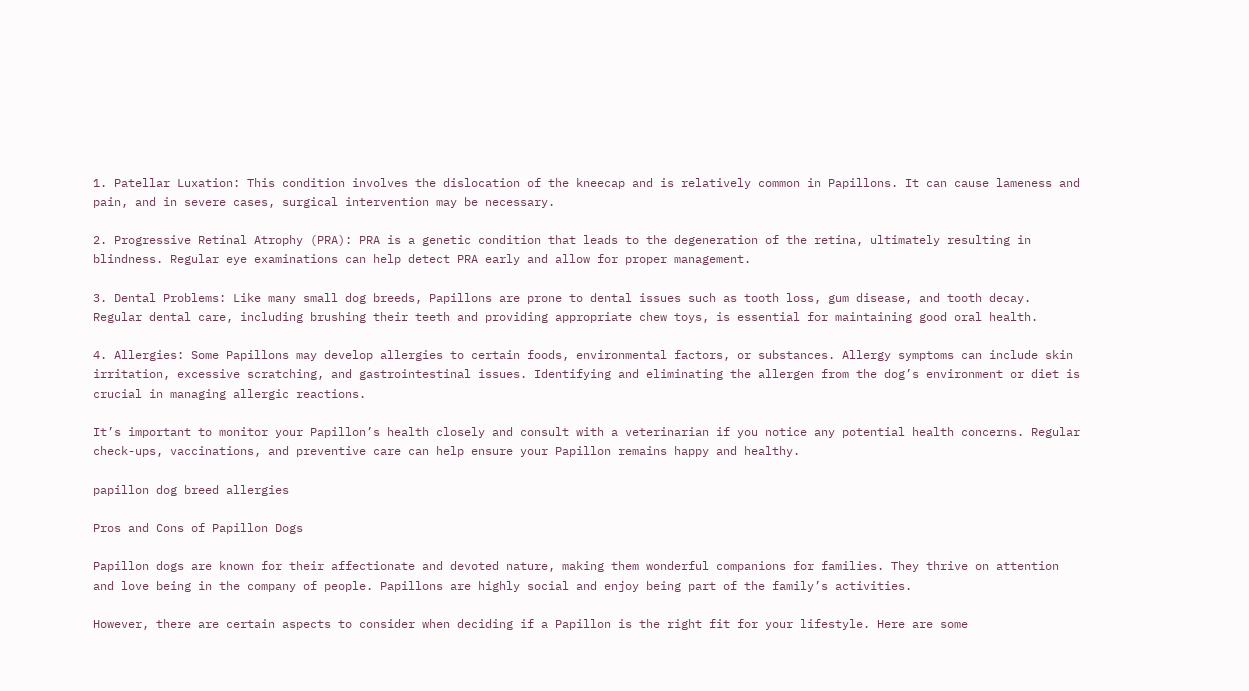1. Patellar Luxation: This condition involves the dislocation of the kneecap and is relatively common in Papillons. It can cause lameness and pain, and in severe cases, surgical intervention may be necessary.

2. Progressive Retinal Atrophy (PRA): PRA is a genetic condition that leads to the degeneration of the retina, ultimately resulting in blindness. Regular eye examinations can help detect PRA early and allow for proper management.

3. Dental Problems: Like many small dog breeds, Papillons are prone to dental issues such as tooth loss, gum disease, and tooth decay. Regular dental care, including brushing their teeth and providing appropriate chew toys, is essential for maintaining good oral health.

4. Allergies: Some Papillons may develop allergies to certain foods, environmental factors, or substances. Allergy symptoms can include skin irritation, excessive scratching, and gastrointestinal issues. Identifying and eliminating the allergen from the dog’s environment or diet is crucial in managing allergic reactions.

It’s important to monitor your Papillon’s health closely and consult with a veterinarian if you notice any potential health concerns. Regular check-ups, vaccinations, and preventive care can help ensure your Papillon remains happy and healthy.

papillon dog breed allergies

Pros and Cons of Papillon Dogs

Papillon dogs are known for their affectionate and devoted nature, making them wonderful companions for families. They thrive on attention and love being in the company of people. Papillons are highly social and enjoy being part of the family’s activities.

However, there are certain aspects to consider when deciding if a Papillon is the right fit for your lifestyle. Here are some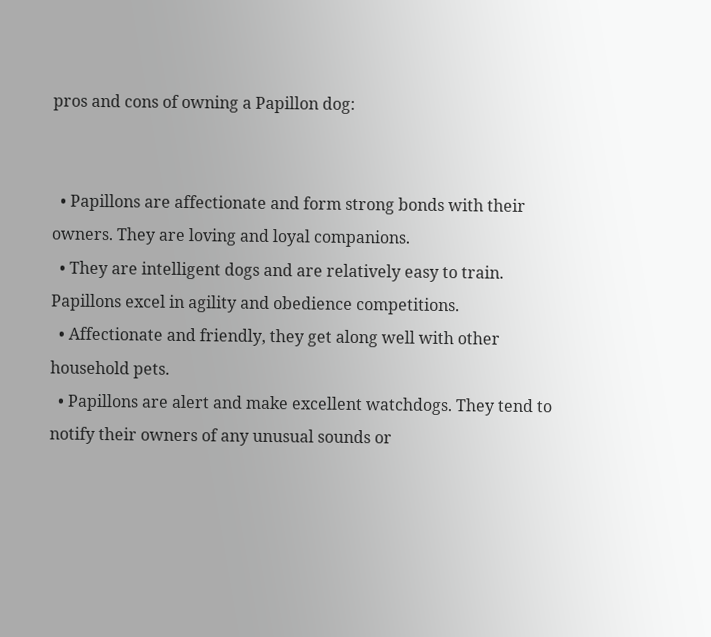pros and cons of owning a Papillon dog:


  • Papillons are affectionate and form strong bonds with their owners. They are loving and loyal companions.
  • They are intelligent dogs and are relatively easy to train. Papillons excel in agility and obedience competitions.
  • Affectionate and friendly, they get along well with other household pets.
  • Papillons are alert and make excellent watchdogs. They tend to notify their owners of any unusual sounds or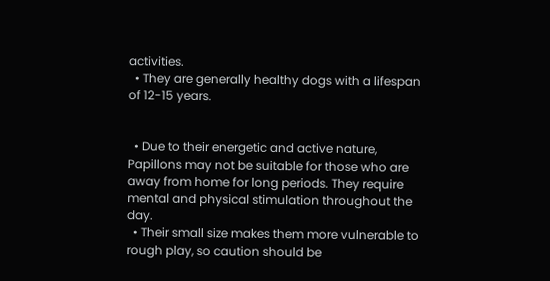activities.
  • They are generally healthy dogs with a lifespan of 12-15 years.


  • Due to their energetic and active nature, Papillons may not be suitable for those who are away from home for long periods. They require mental and physical stimulation throughout the day.
  • Their small size makes them more vulnerable to rough play, so caution should be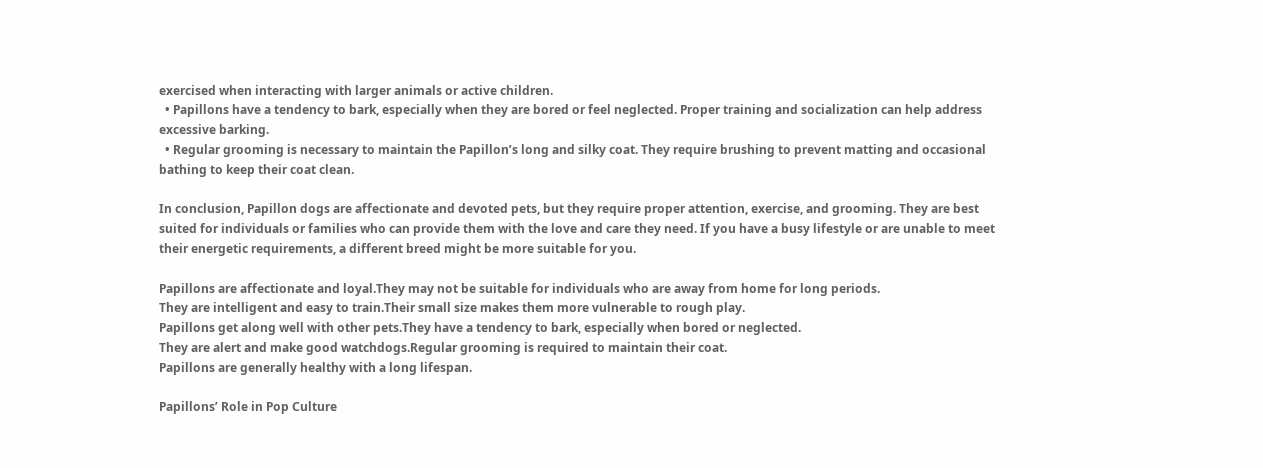exercised when interacting with larger animals or active children.
  • Papillons have a tendency to bark, especially when they are bored or feel neglected. Proper training and socialization can help address excessive barking.
  • Regular grooming is necessary to maintain the Papillon’s long and silky coat. They require brushing to prevent matting and occasional bathing to keep their coat clean.

In conclusion, Papillon dogs are affectionate and devoted pets, but they require proper attention, exercise, and grooming. They are best suited for individuals or families who can provide them with the love and care they need. If you have a busy lifestyle or are unable to meet their energetic requirements, a different breed might be more suitable for you.

Papillons are affectionate and loyal.They may not be suitable for individuals who are away from home for long periods.
They are intelligent and easy to train.Their small size makes them more vulnerable to rough play.
Papillons get along well with other pets.They have a tendency to bark, especially when bored or neglected.
They are alert and make good watchdogs.Regular grooming is required to maintain their coat.
Papillons are generally healthy with a long lifespan.

Papillons’ Role in Pop Culture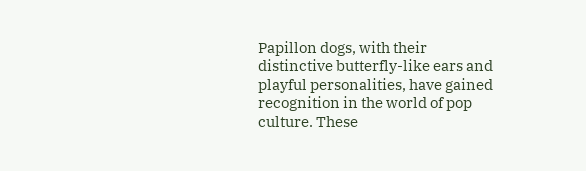Papillon dogs, with their distinctive butterfly-like ears and playful personalities, have gained recognition in the world of pop culture. These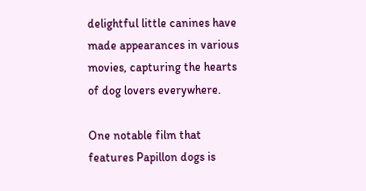delightful little canines have made appearances in various movies, capturing the hearts of dog lovers everywhere.

One notable film that features Papillon dogs is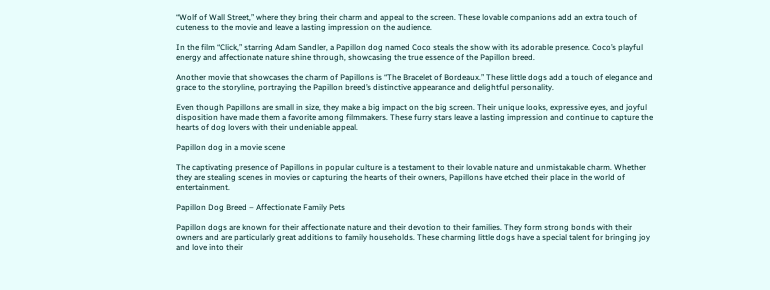“Wolf of Wall Street,” where they bring their charm and appeal to the screen. These lovable companions add an extra touch of cuteness to the movie and leave a lasting impression on the audience.

In the film “Click,” starring Adam Sandler, a Papillon dog named Coco steals the show with its adorable presence. Coco’s playful energy and affectionate nature shine through, showcasing the true essence of the Papillon breed.

Another movie that showcases the charm of Papillons is “The Bracelet of Bordeaux.” These little dogs add a touch of elegance and grace to the storyline, portraying the Papillon breed’s distinctive appearance and delightful personality.

Even though Papillons are small in size, they make a big impact on the big screen. Their unique looks, expressive eyes, and joyful disposition have made them a favorite among filmmakers. These furry stars leave a lasting impression and continue to capture the hearts of dog lovers with their undeniable appeal.

Papillon dog in a movie scene

The captivating presence of Papillons in popular culture is a testament to their lovable nature and unmistakable charm. Whether they are stealing scenes in movies or capturing the hearts of their owners, Papillons have etched their place in the world of entertainment.

Papillon Dog Breed – Affectionate Family Pets

Papillon dogs are known for their affectionate nature and their devotion to their families. They form strong bonds with their owners and are particularly great additions to family households. These charming little dogs have a special talent for bringing joy and love into their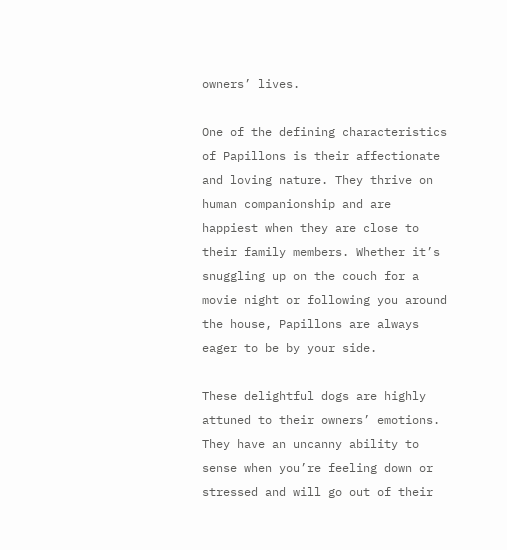owners’ lives.

One of the defining characteristics of Papillons is their affectionate and loving nature. They thrive on human companionship and are happiest when they are close to their family members. Whether it’s snuggling up on the couch for a movie night or following you around the house, Papillons are always eager to be by your side.

These delightful dogs are highly attuned to their owners’ emotions. They have an uncanny ability to sense when you’re feeling down or stressed and will go out of their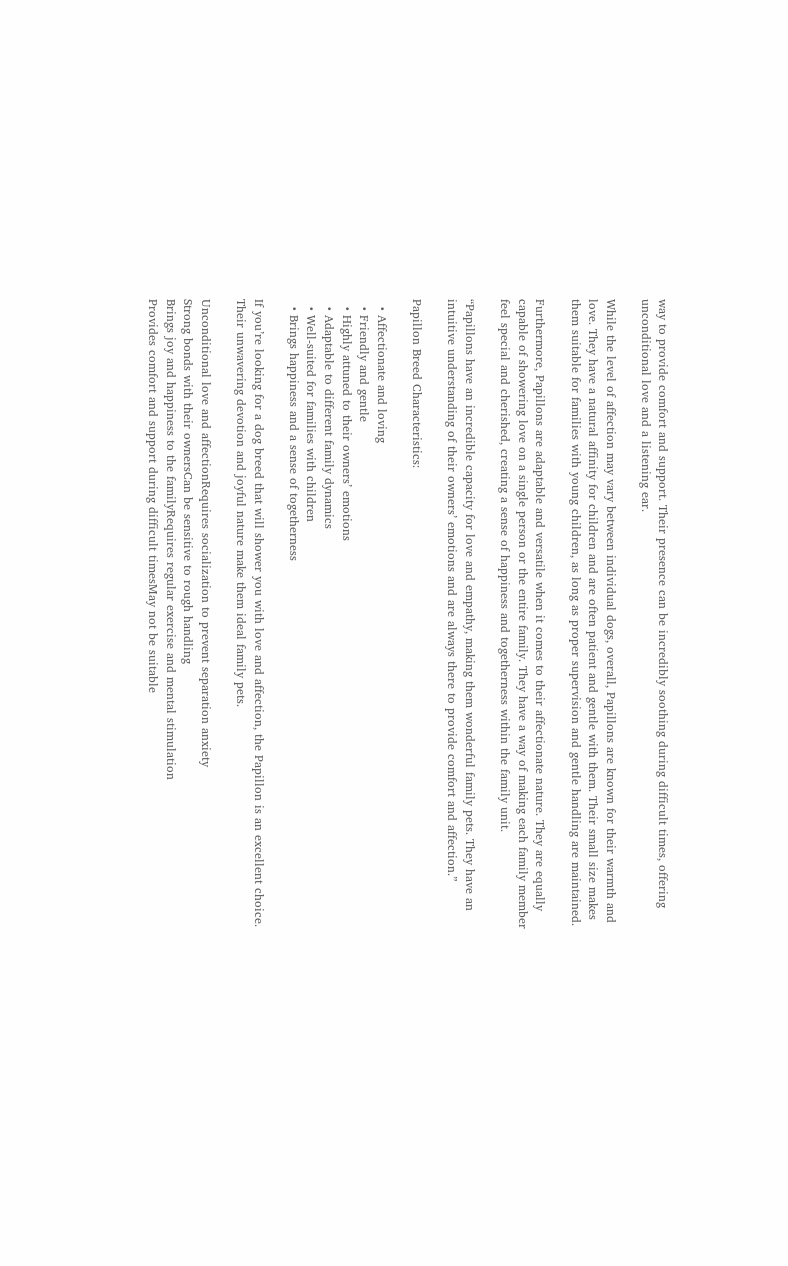way to provide comfort and support. Their presence can be incredibly soothing during difficult times, offering unconditional love and a listening ear.

While the level of affection may vary between individual dogs, overall, Papillons are known for their warmth and love. They have a natural affinity for children and are often patient and gentle with them. Their small size makes them suitable for families with young children, as long as proper supervision and gentle handling are maintained.

Furthermore, Papillons are adaptable and versatile when it comes to their affectionate nature. They are equally capable of showering love on a single person or the entire family. They have a way of making each family member feel special and cherished, creating a sense of happiness and togetherness within the family unit.

“Papillons have an incredible capacity for love and empathy, making them wonderful family pets. They have an intuitive understanding of their owners’ emotions and are always there to provide comfort and affection.”

Papillon Breed Characteristics:

  • Affectionate and loving
  • Friendly and gentle
  • Highly attuned to their owners’ emotions
  • Adaptable to different family dynamics
  • Well-suited for families with children
  • Brings happiness and a sense of togetherness

If you’re looking for a dog breed that will shower you with love and affection, the Papillon is an excellent choice. Their unwavering devotion and joyful nature make them ideal family pets.

Unconditional love and affectionRequires socialization to prevent separation anxiety
Strong bonds with their ownersCan be sensitive to rough handling
Brings joy and happiness to the familyRequires regular exercise and mental stimulation
Provides comfort and support during difficult timesMay not be suitable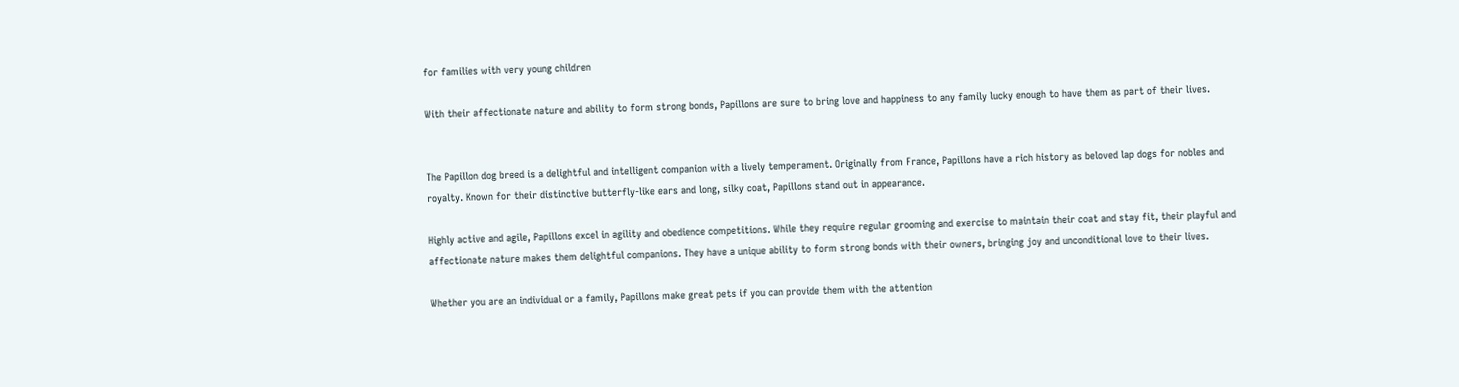for families with very young children

With their affectionate nature and ability to form strong bonds, Papillons are sure to bring love and happiness to any family lucky enough to have them as part of their lives.


The Papillon dog breed is a delightful and intelligent companion with a lively temperament. Originally from France, Papillons have a rich history as beloved lap dogs for nobles and royalty. Known for their distinctive butterfly-like ears and long, silky coat, Papillons stand out in appearance.

Highly active and agile, Papillons excel in agility and obedience competitions. While they require regular grooming and exercise to maintain their coat and stay fit, their playful and affectionate nature makes them delightful companions. They have a unique ability to form strong bonds with their owners, bringing joy and unconditional love to their lives.

Whether you are an individual or a family, Papillons make great pets if you can provide them with the attention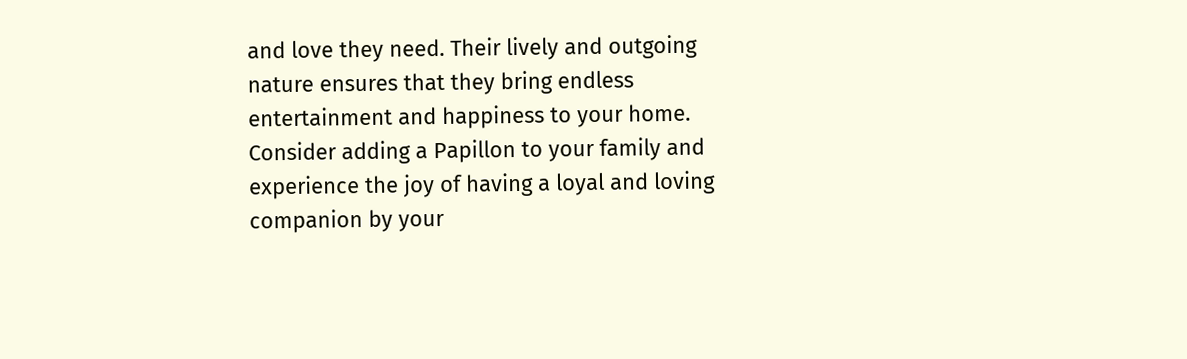and love they need. Their lively and outgoing nature ensures that they bring endless entertainment and happiness to your home. Consider adding a Papillon to your family and experience the joy of having a loyal and loving companion by your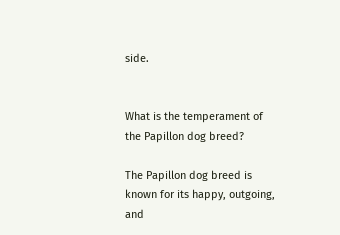side.


What is the temperament of the Papillon dog breed?

The Papillon dog breed is known for its happy, outgoing, and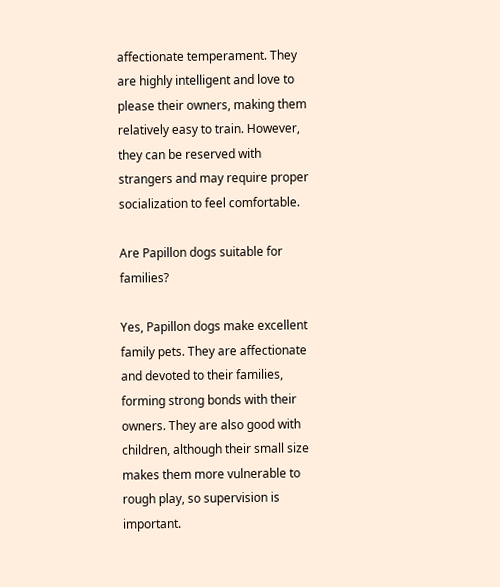affectionate temperament. They are highly intelligent and love to please their owners, making them relatively easy to train. However, they can be reserved with strangers and may require proper socialization to feel comfortable.

Are Papillon dogs suitable for families?

Yes, Papillon dogs make excellent family pets. They are affectionate and devoted to their families, forming strong bonds with their owners. They are also good with children, although their small size makes them more vulnerable to rough play, so supervision is important.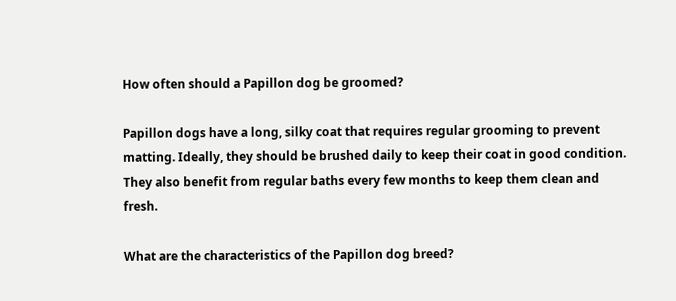How often should a Papillon dog be groomed?

Papillon dogs have a long, silky coat that requires regular grooming to prevent matting. Ideally, they should be brushed daily to keep their coat in good condition. They also benefit from regular baths every few months to keep them clean and fresh.

What are the characteristics of the Papillon dog breed?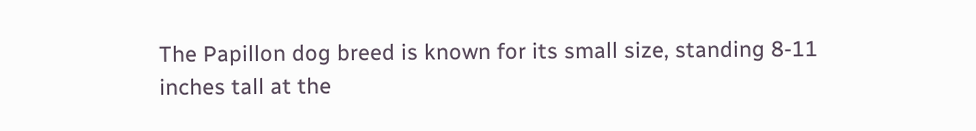The Papillon dog breed is known for its small size, standing 8-11 inches tall at the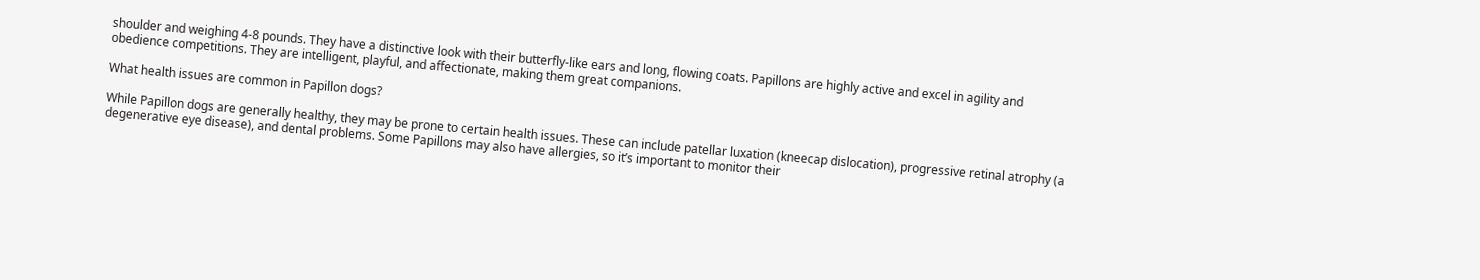shoulder and weighing 4-8 pounds. They have a distinctive look with their butterfly-like ears and long, flowing coats. Papillons are highly active and excel in agility and obedience competitions. They are intelligent, playful, and affectionate, making them great companions.

What health issues are common in Papillon dogs?

While Papillon dogs are generally healthy, they may be prone to certain health issues. These can include patellar luxation (kneecap dislocation), progressive retinal atrophy (a degenerative eye disease), and dental problems. Some Papillons may also have allergies, so it’s important to monitor their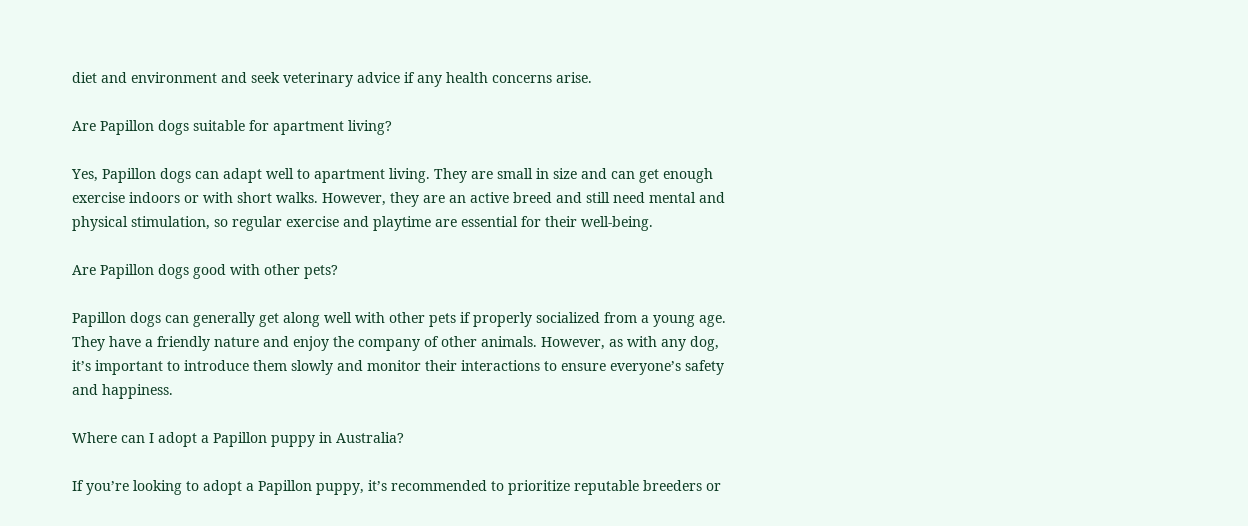diet and environment and seek veterinary advice if any health concerns arise.

Are Papillon dogs suitable for apartment living?

Yes, Papillon dogs can adapt well to apartment living. They are small in size and can get enough exercise indoors or with short walks. However, they are an active breed and still need mental and physical stimulation, so regular exercise and playtime are essential for their well-being.

Are Papillon dogs good with other pets?

Papillon dogs can generally get along well with other pets if properly socialized from a young age. They have a friendly nature and enjoy the company of other animals. However, as with any dog, it’s important to introduce them slowly and monitor their interactions to ensure everyone’s safety and happiness.

Where can I adopt a Papillon puppy in Australia?

If you’re looking to adopt a Papillon puppy, it’s recommended to prioritize reputable breeders or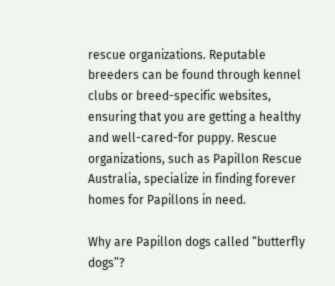rescue organizations. Reputable breeders can be found through kennel clubs or breed-specific websites, ensuring that you are getting a healthy and well-cared-for puppy. Rescue organizations, such as Papillon Rescue Australia, specialize in finding forever homes for Papillons in need.

Why are Papillon dogs called “butterfly dogs”?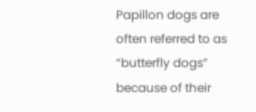Papillon dogs are often referred to as “butterfly dogs” because of their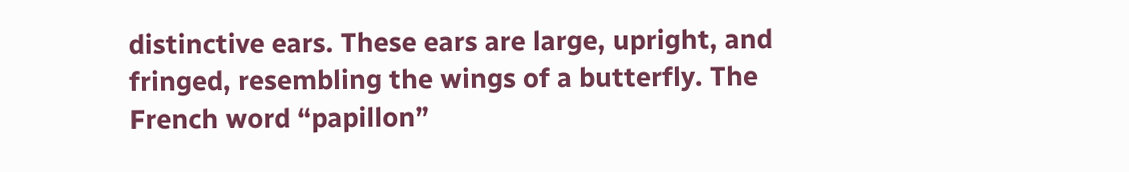distinctive ears. These ears are large, upright, and fringed, resembling the wings of a butterfly. The French word “papillon”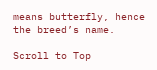means butterfly, hence the breed’s name.

Scroll to Top